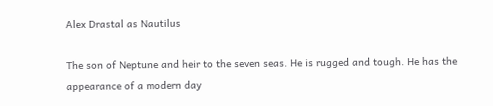Alex Drastal as Nautilus

The son of Neptune and heir to the seven seas. He is rugged and tough. He has the appearance of a modern day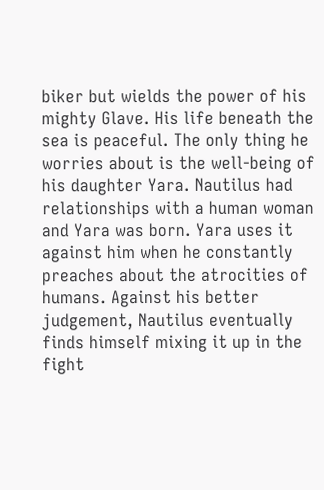biker but wields the power of his mighty Glave. His life beneath the sea is peaceful. The only thing he worries about is the well-being of his daughter Yara. Nautilus had relationships with a human woman and Yara was born. Yara uses it against him when he constantly preaches about the atrocities of humans. Against his better judgement, Nautilus eventually finds himself mixing it up in the fight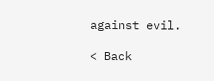against evil.

< Back